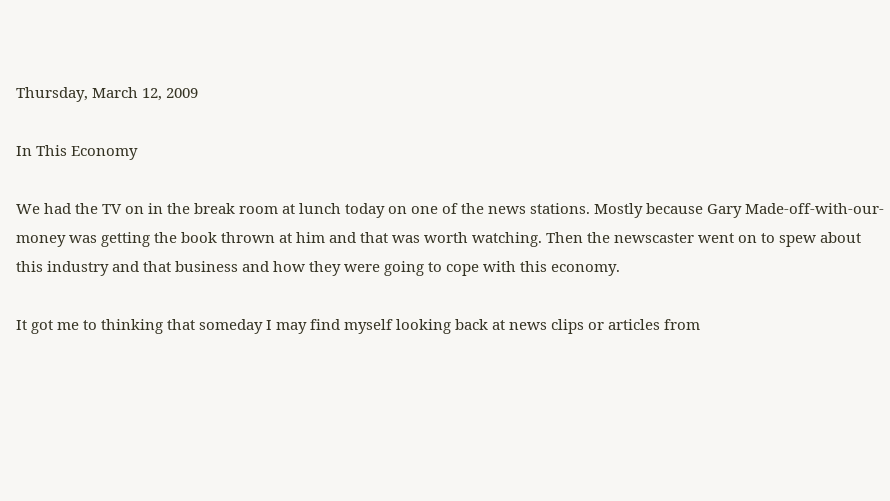Thursday, March 12, 2009

In This Economy

We had the TV on in the break room at lunch today on one of the news stations. Mostly because Gary Made-off-with-our-money was getting the book thrown at him and that was worth watching. Then the newscaster went on to spew about this industry and that business and how they were going to cope with this economy.

It got me to thinking that someday I may find myself looking back at news clips or articles from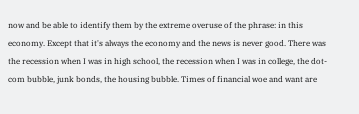now and be able to identify them by the extreme overuse of the phrase: in this economy. Except that it's always the economy and the news is never good. There was the recession when I was in high school, the recession when I was in college, the dot-com bubble, junk bonds, the housing bubble. Times of financial woe and want are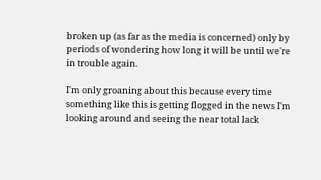broken up (as far as the media is concerned) only by periods of wondering how long it will be until we're in trouble again.

I'm only groaning about this because every time something like this is getting flogged in the news I'm looking around and seeing the near total lack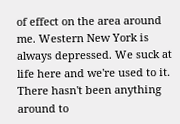of effect on the area around me. Western New York is always depressed. We suck at life here and we're used to it. There hasn't been anything around to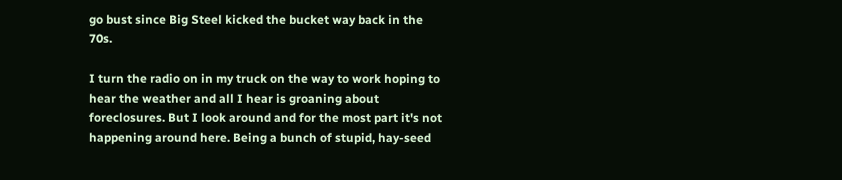go bust since Big Steel kicked the bucket way back in the 70s.

I turn the radio on in my truck on the way to work hoping to hear the weather and all I hear is groaning about foreclosures. But I look around and for the most part it's not happening around here. Being a bunch of stupid, hay-seed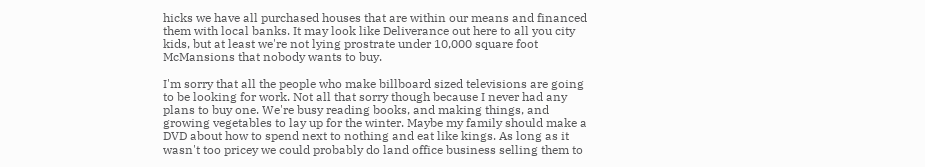hicks we have all purchased houses that are within our means and financed them with local banks. It may look like Deliverance out here to all you city kids, but at least we're not lying prostrate under 10,000 square foot McMansions that nobody wants to buy.

I'm sorry that all the people who make billboard sized televisions are going to be looking for work. Not all that sorry though because I never had any plans to buy one. We're busy reading books, and making things, and growing vegetables to lay up for the winter. Maybe my family should make a DVD about how to spend next to nothing and eat like kings. As long as it wasn't too pricey we could probably do land office business selling them to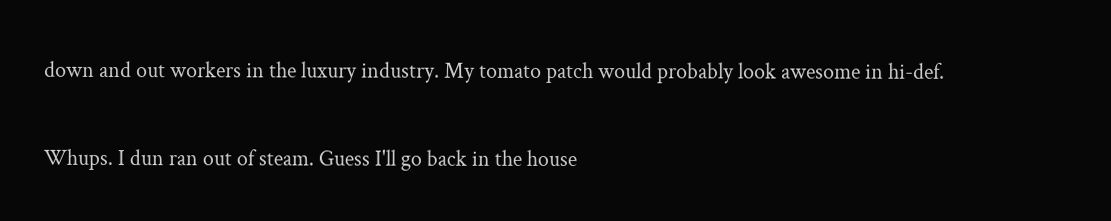down and out workers in the luxury industry. My tomato patch would probably look awesome in hi-def.

Whups. I dun ran out of steam. Guess I'll go back in the house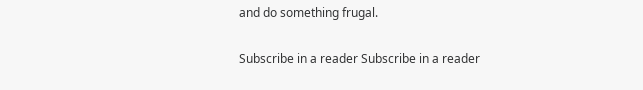and do something frugal.

Subscribe in a reader Subscribe in a reader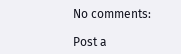No comments:

Post a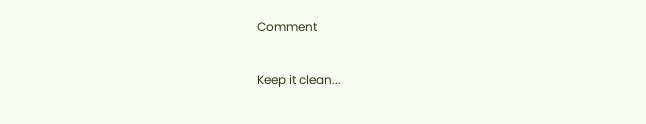Comment

Keep it clean...